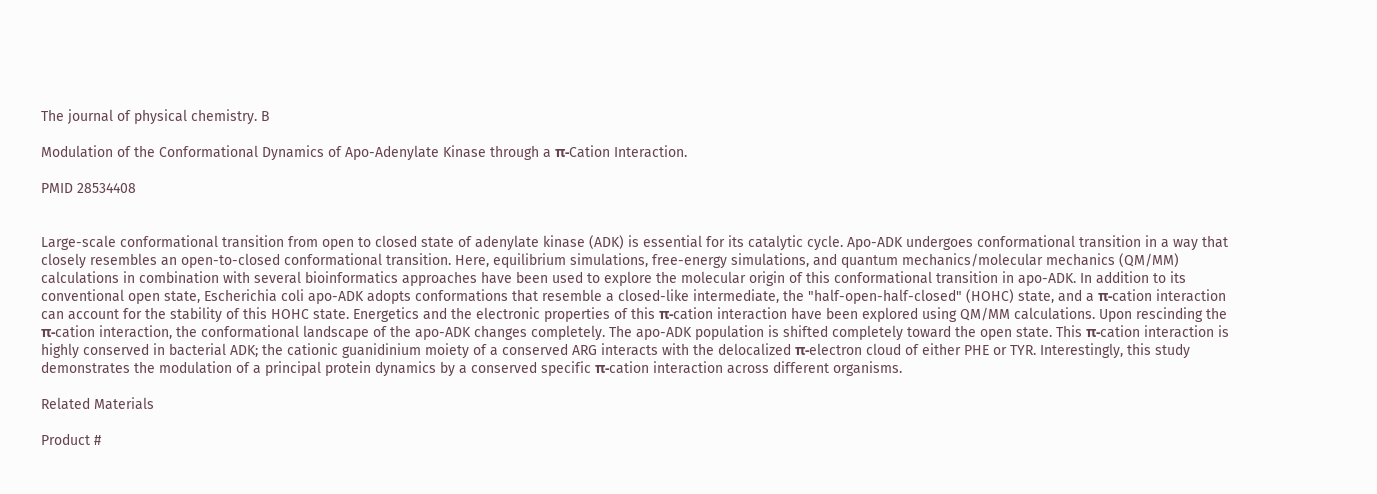The journal of physical chemistry. B

Modulation of the Conformational Dynamics of Apo-Adenylate Kinase through a π-Cation Interaction.

PMID 28534408


Large-scale conformational transition from open to closed state of adenylate kinase (ADK) is essential for its catalytic cycle. Apo-ADK undergoes conformational transition in a way that closely resembles an open-to-closed conformational transition. Here, equilibrium simulations, free-energy simulations, and quantum mechanics/molecular mechanics (QM/MM) calculations in combination with several bioinformatics approaches have been used to explore the molecular origin of this conformational transition in apo-ADK. In addition to its conventional open state, Escherichia coli apo-ADK adopts conformations that resemble a closed-like intermediate, the "half-open-half-closed" (HOHC) state, and a π-cation interaction can account for the stability of this HOHC state. Energetics and the electronic properties of this π-cation interaction have been explored using QM/MM calculations. Upon rescinding the π-cation interaction, the conformational landscape of the apo-ADK changes completely. The apo-ADK population is shifted completely toward the open state. This π-cation interaction is highly conserved in bacterial ADK; the cationic guanidinium moiety of a conserved ARG interacts with the delocalized π-electron cloud of either PHE or TYR. Interestingly, this study demonstrates the modulation of a principal protein dynamics by a conserved specific π-cation interaction across different organisms.

Related Materials

Product #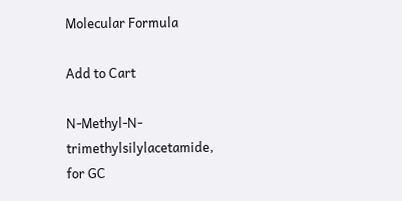Molecular Formula

Add to Cart

N-Methyl-N-trimethylsilylacetamide, for GC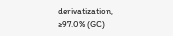derivatization, ≥97.0% (GC)